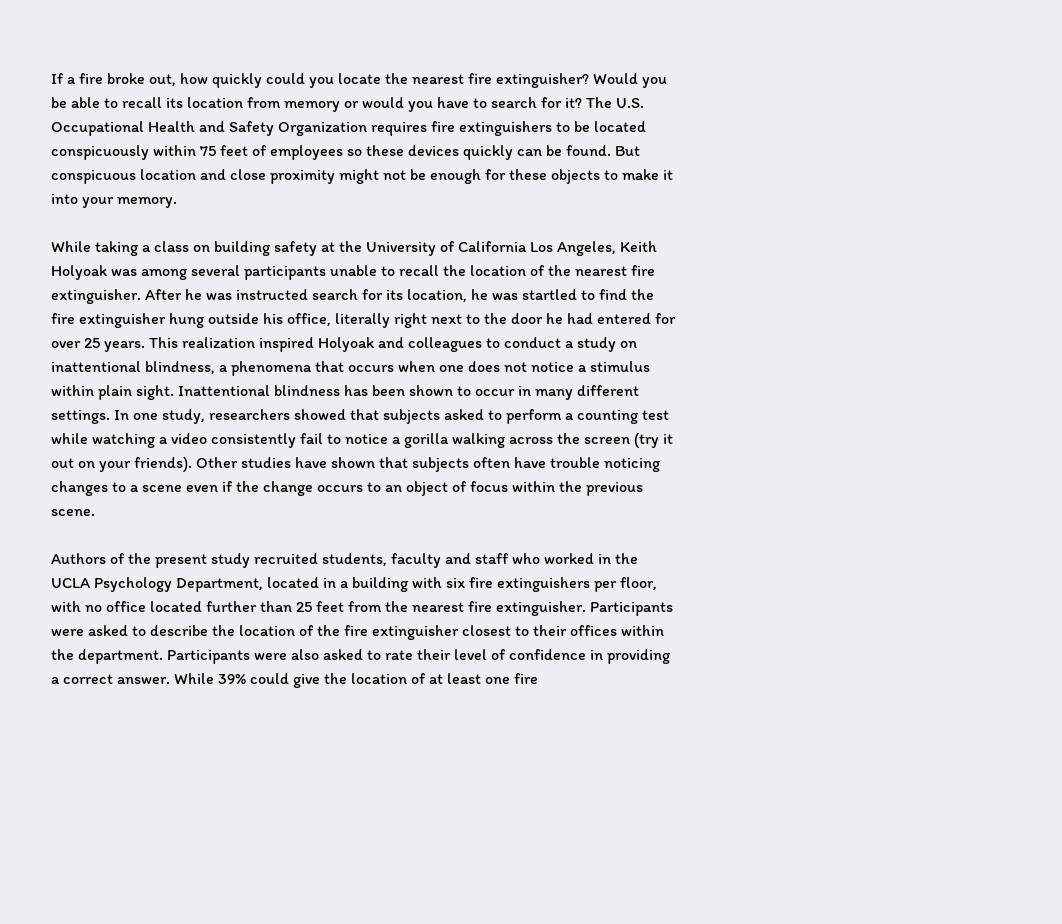If a fire broke out, how quickly could you locate the nearest fire extinguisher? Would you be able to recall its location from memory or would you have to search for it? The U.S. Occupational Health and Safety Organization requires fire extinguishers to be located conspicuously within 75 feet of employees so these devices quickly can be found. But conspicuous location and close proximity might not be enough for these objects to make it into your memory.

While taking a class on building safety at the University of California Los Angeles, Keith Holyoak was among several participants unable to recall the location of the nearest fire extinguisher. After he was instructed search for its location, he was startled to find the fire extinguisher hung outside his office, literally right next to the door he had entered for over 25 years. This realization inspired Holyoak and colleagues to conduct a study on inattentional blindness, a phenomena that occurs when one does not notice a stimulus within plain sight. Inattentional blindness has been shown to occur in many different settings. In one study, researchers showed that subjects asked to perform a counting test while watching a video consistently fail to notice a gorilla walking across the screen (try it out on your friends). Other studies have shown that subjects often have trouble noticing changes to a scene even if the change occurs to an object of focus within the previous scene.

Authors of the present study recruited students, faculty and staff who worked in the UCLA Psychology Department, located in a building with six fire extinguishers per floor, with no office located further than 25 feet from the nearest fire extinguisher. Participants were asked to describe the location of the fire extinguisher closest to their offices within the department. Participants were also asked to rate their level of confidence in providing a correct answer. While 39% could give the location of at least one fire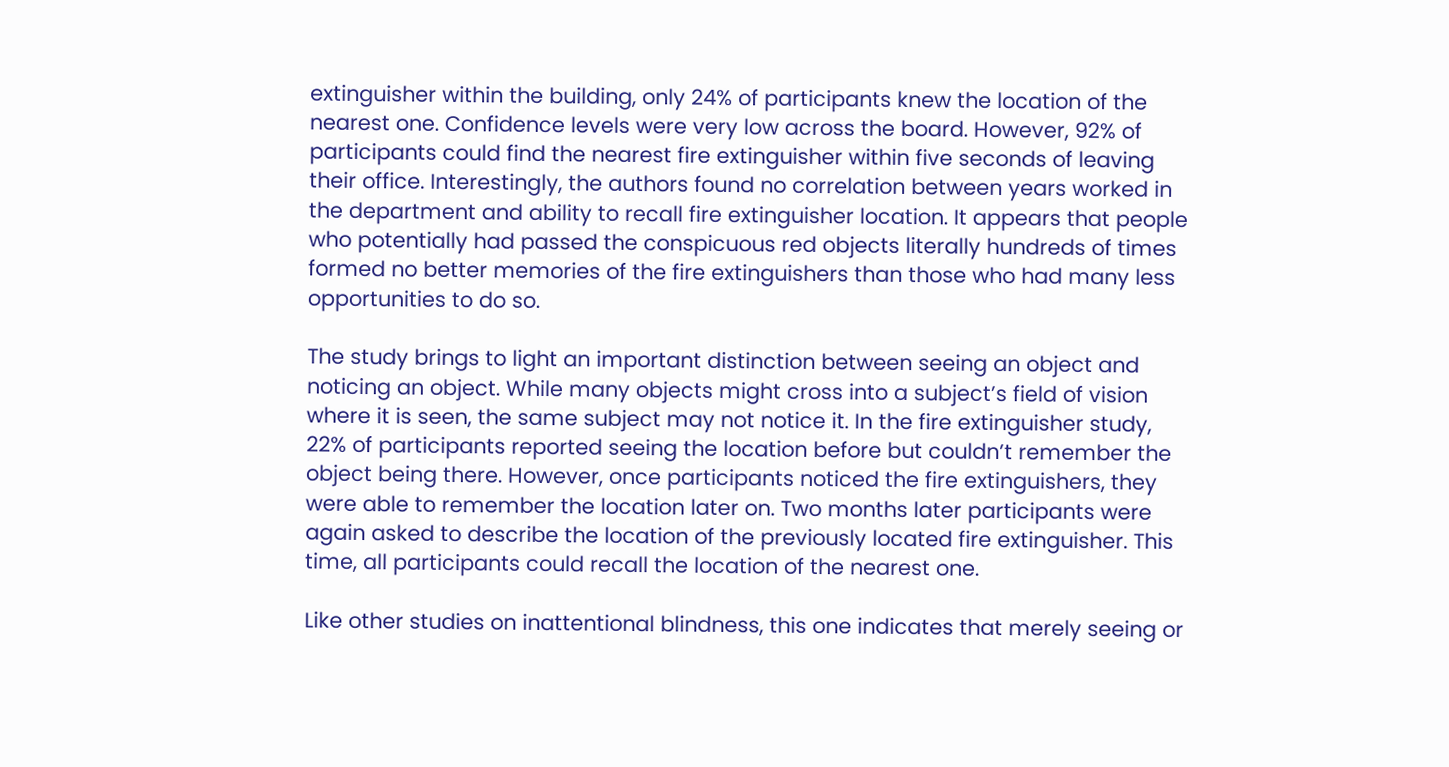extinguisher within the building, only 24% of participants knew the location of the nearest one. Confidence levels were very low across the board. However, 92% of participants could find the nearest fire extinguisher within five seconds of leaving their office. Interestingly, the authors found no correlation between years worked in the department and ability to recall fire extinguisher location. It appears that people who potentially had passed the conspicuous red objects literally hundreds of times formed no better memories of the fire extinguishers than those who had many less opportunities to do so.

The study brings to light an important distinction between seeing an object and noticing an object. While many objects might cross into a subject’s field of vision where it is seen, the same subject may not notice it. In the fire extinguisher study, 22% of participants reported seeing the location before but couldn’t remember the object being there. However, once participants noticed the fire extinguishers, they were able to remember the location later on. Two months later participants were again asked to describe the location of the previously located fire extinguisher. This time, all participants could recall the location of the nearest one.

Like other studies on inattentional blindness, this one indicates that merely seeing or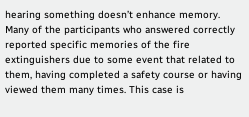hearing something doesn’t enhance memory. Many of the participants who answered correctly reported specific memories of the fire extinguishers due to some event that related to them, having completed a safety course or having viewed them many times. This case is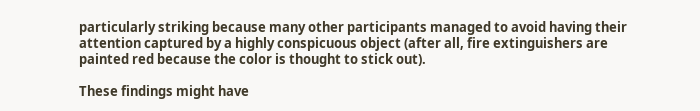particularly striking because many other participants managed to avoid having their attention captured by a highly conspicuous object (after all, fire extinguishers are painted red because the color is thought to stick out).

These findings might have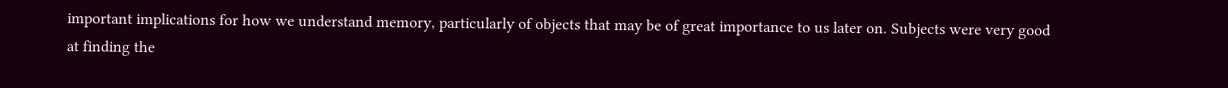important implications for how we understand memory, particularly of objects that may be of great importance to us later on. Subjects were very good at finding the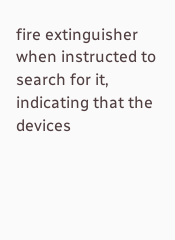fire extinguisher when instructed to search for it, indicating that the devices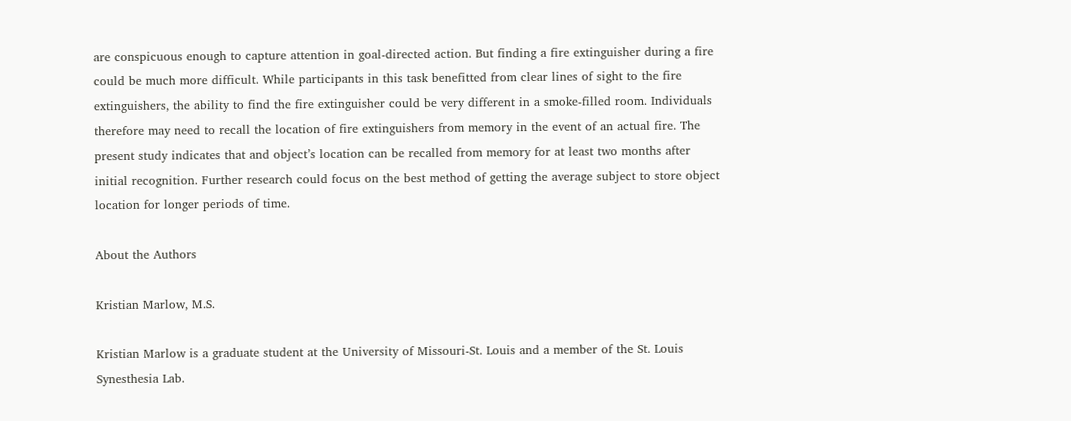are conspicuous enough to capture attention in goal-directed action. But finding a fire extinguisher during a fire could be much more difficult. While participants in this task benefitted from clear lines of sight to the fire extinguishers, the ability to find the fire extinguisher could be very different in a smoke-filled room. Individuals therefore may need to recall the location of fire extinguishers from memory in the event of an actual fire. The present study indicates that and object’s location can be recalled from memory for at least two months after initial recognition. Further research could focus on the best method of getting the average subject to store object location for longer periods of time.

About the Authors

Kristian Marlow, M.S.

Kristian Marlow is a graduate student at the University of Missouri-St. Louis and a member of the St. Louis Synesthesia Lab.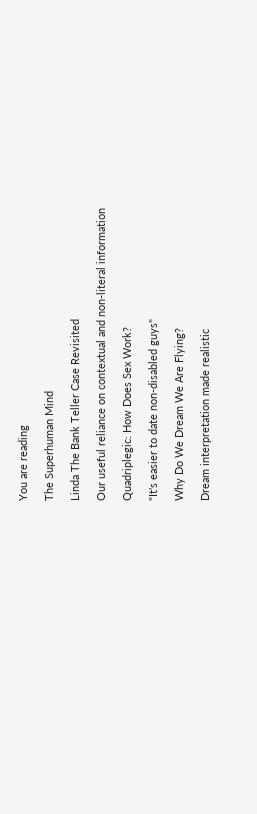You are reading

The Superhuman Mind

Linda The Bank Teller Case Revisited

Our useful reliance on contextual and non-literal information

Quadriplegic: How Does Sex Work?

"It's easier to date non-disabled guys"

Why Do We Dream We Are Flying?

Dream interpretation made realistic